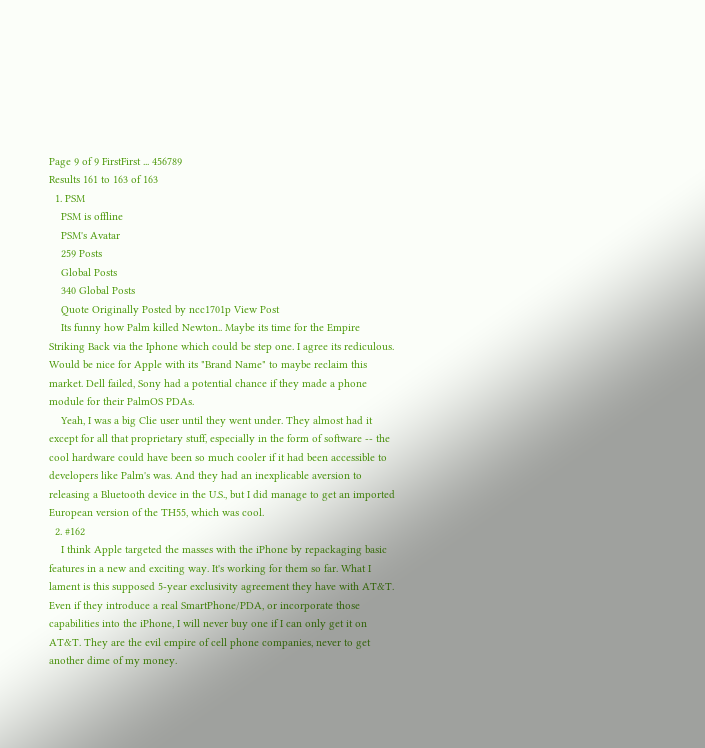Page 9 of 9 FirstFirst ... 456789
Results 161 to 163 of 163
  1. PSM
    PSM is offline
    PSM's Avatar
    259 Posts
    Global Posts
    340 Global Posts
    Quote Originally Posted by ncc1701p View Post
    Its funny how Palm killed Newton.. Maybe its time for the Empire Striking Back via the Iphone which could be step one. I agree its rediculous. Would be nice for Apple with its "Brand Name" to maybe reclaim this market. Dell failed, Sony had a potential chance if they made a phone module for their PalmOS PDAs.
    Yeah, I was a big Clie user until they went under. They almost had it except for all that proprietary stuff, especially in the form of software -- the cool hardware could have been so much cooler if it had been accessible to developers like Palm's was. And they had an inexplicable aversion to releasing a Bluetooth device in the U.S., but I did manage to get an imported European version of the TH55, which was cool.
  2. #162
    I think Apple targeted the masses with the iPhone by repackaging basic features in a new and exciting way. It's working for them so far. What I lament is this supposed 5-year exclusivity agreement they have with AT&T. Even if they introduce a real SmartPhone/PDA, or incorporate those capabilities into the iPhone, I will never buy one if I can only get it on AT&T. They are the evil empire of cell phone companies, never to get another dime of my money.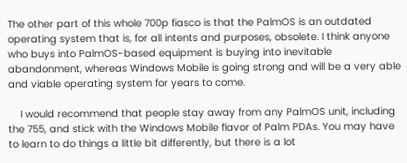The other part of this whole 700p fiasco is that the PalmOS is an outdated operating system that is, for all intents and purposes, obsolete. I think anyone who buys into PalmOS-based equipment is buying into inevitable abandonment, whereas Windows Mobile is going strong and will be a very able and viable operating system for years to come.

    I would recommend that people stay away from any PalmOS unit, including the 755, and stick with the Windows Mobile flavor of Palm PDAs. You may have to learn to do things a little bit differently, but there is a lot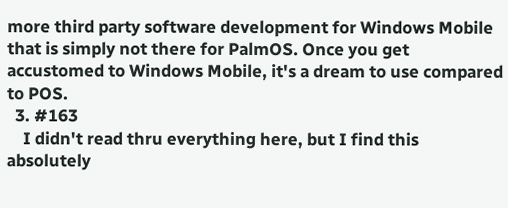more third party software development for Windows Mobile that is simply not there for PalmOS. Once you get accustomed to Windows Mobile, it's a dream to use compared to POS.
  3. #163
    I didn't read thru everything here, but I find this absolutely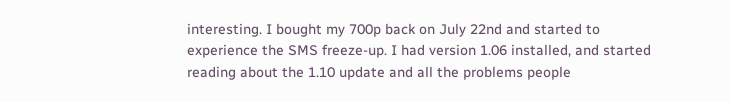interesting. I bought my 700p back on July 22nd and started to experience the SMS freeze-up. I had version 1.06 installed, and started reading about the 1.10 update and all the problems people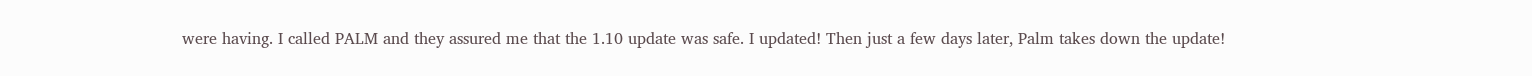were having. I called PALM and they assured me that the 1.10 update was safe. I updated! Then just a few days later, Palm takes down the update!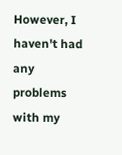However, I haven't had any problems with my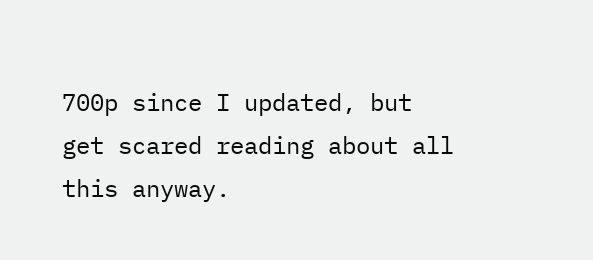700p since I updated, but get scared reading about all this anyway.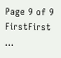Page 9 of 9 FirstFirst ...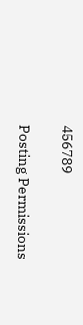456789

Posting Permissions